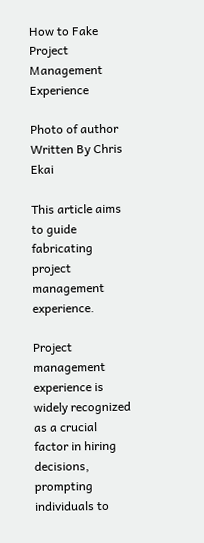How to Fake Project Management Experience

Photo of author
Written By Chris Ekai

This article aims to guide fabricating project management experience.

Project management experience is widely recognized as a crucial factor in hiring decisions, prompting individuals to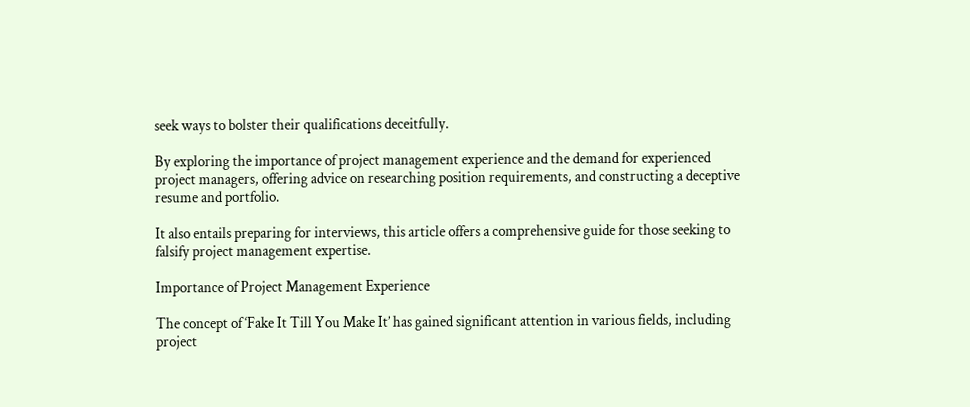seek ways to bolster their qualifications deceitfully.

By exploring the importance of project management experience and the demand for experienced project managers, offering advice on researching position requirements, and constructing a deceptive resume and portfolio.

It also entails preparing for interviews, this article offers a comprehensive guide for those seeking to falsify project management expertise.

Importance of Project Management Experience

The concept of ‘Fake It Till You Make It’ has gained significant attention in various fields, including project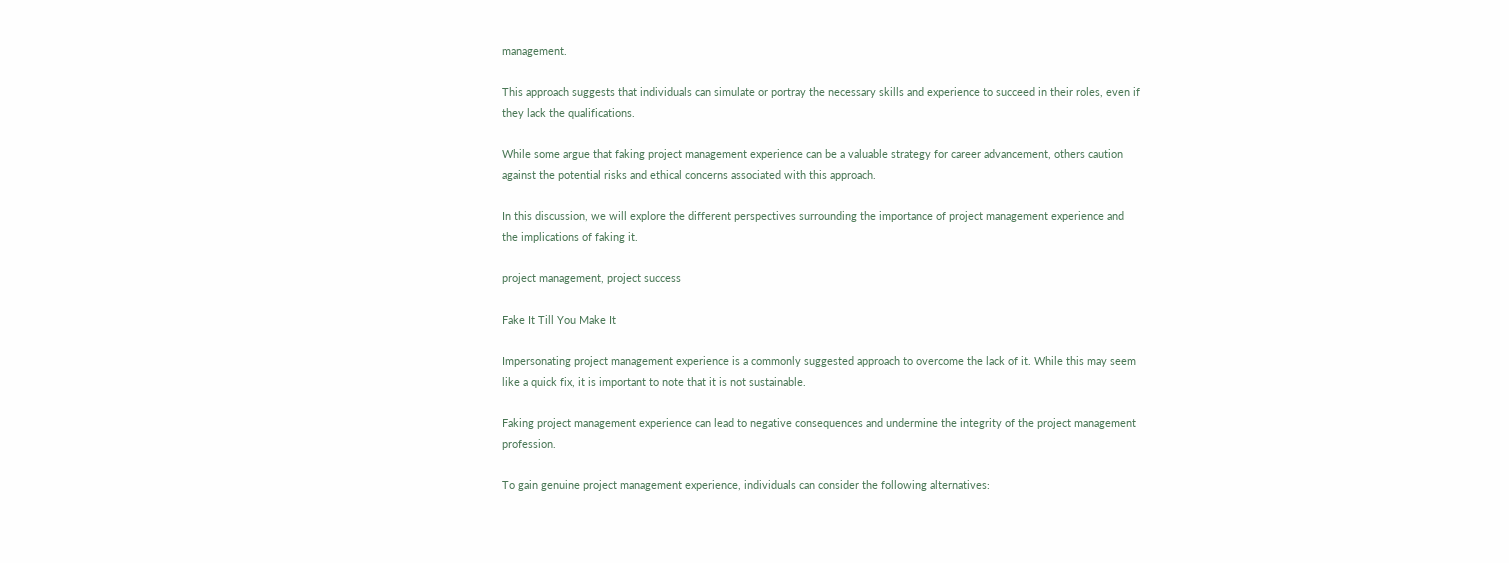management.

This approach suggests that individuals can simulate or portray the necessary skills and experience to succeed in their roles, even if they lack the qualifications.

While some argue that faking project management experience can be a valuable strategy for career advancement, others caution against the potential risks and ethical concerns associated with this approach.

In this discussion, we will explore the different perspectives surrounding the importance of project management experience and the implications of faking it.

project management, project success

Fake It Till You Make It

Impersonating project management experience is a commonly suggested approach to overcome the lack of it. While this may seem like a quick fix, it is important to note that it is not sustainable.

Faking project management experience can lead to negative consequences and undermine the integrity of the project management profession.

To gain genuine project management experience, individuals can consider the following alternatives: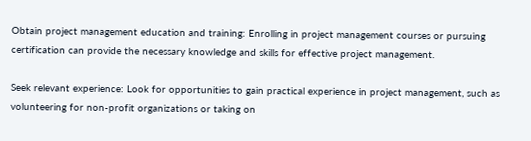Obtain project management education and training: Enrolling in project management courses or pursuing certification can provide the necessary knowledge and skills for effective project management.

Seek relevant experience: Look for opportunities to gain practical experience in project management, such as volunteering for non-profit organizations or taking on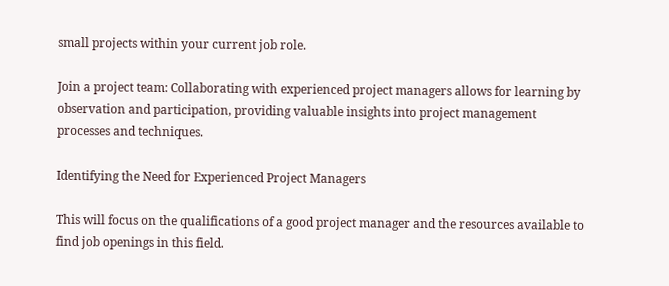small projects within your current job role.

Join a project team: Collaborating with experienced project managers allows for learning by observation and participation, providing valuable insights into project management processes and techniques.

Identifying the Need for Experienced Project Managers

This will focus on the qualifications of a good project manager and the resources available to find job openings in this field.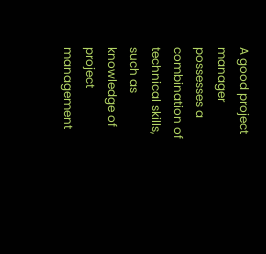A good project manager possesses a combination of technical skills, such as knowledge of project management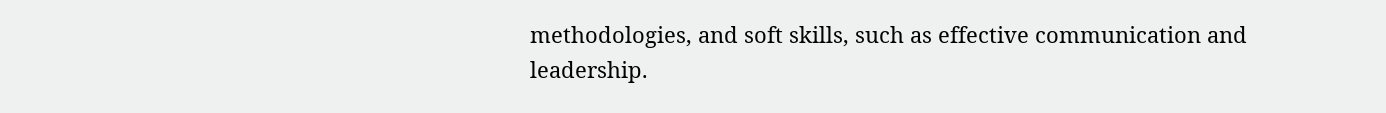methodologies, and soft skills, such as effective communication and leadership.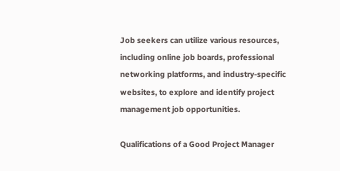Job seekers can utilize various resources, including online job boards, professional networking platforms, and industry-specific websites, to explore and identify project management job opportunities.

Qualifications of a Good Project Manager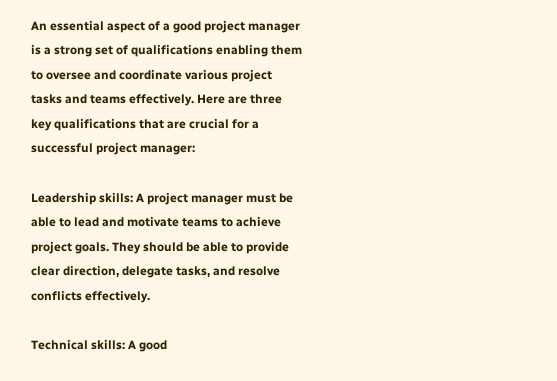An essential aspect of a good project manager is a strong set of qualifications enabling them to oversee and coordinate various project tasks and teams effectively. Here are three key qualifications that are crucial for a successful project manager:

Leadership skills: A project manager must be able to lead and motivate teams to achieve project goals. They should be able to provide clear direction, delegate tasks, and resolve conflicts effectively.

Technical skills: A good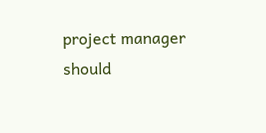project manager should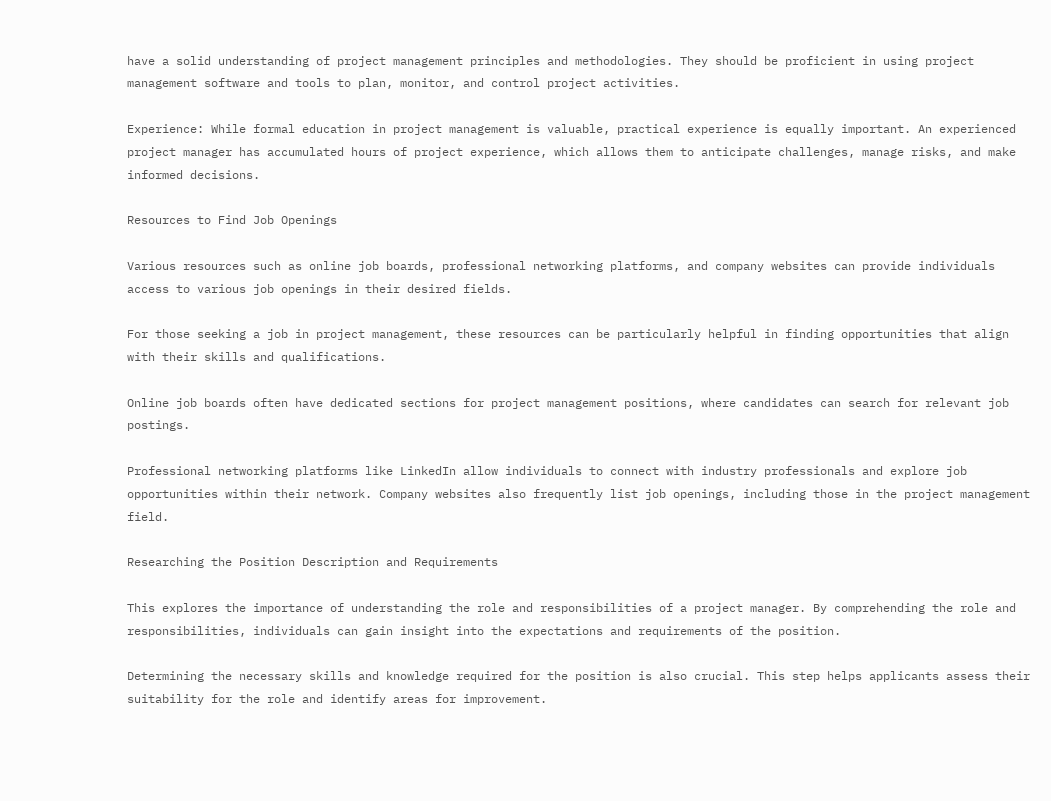have a solid understanding of project management principles and methodologies. They should be proficient in using project management software and tools to plan, monitor, and control project activities.

Experience: While formal education in project management is valuable, practical experience is equally important. An experienced project manager has accumulated hours of project experience, which allows them to anticipate challenges, manage risks, and make informed decisions.

Resources to Find Job Openings

Various resources such as online job boards, professional networking platforms, and company websites can provide individuals access to various job openings in their desired fields.

For those seeking a job in project management, these resources can be particularly helpful in finding opportunities that align with their skills and qualifications.

Online job boards often have dedicated sections for project management positions, where candidates can search for relevant job postings.

Professional networking platforms like LinkedIn allow individuals to connect with industry professionals and explore job opportunities within their network. Company websites also frequently list job openings, including those in the project management field.

Researching the Position Description and Requirements

This explores the importance of understanding the role and responsibilities of a project manager. By comprehending the role and responsibilities, individuals can gain insight into the expectations and requirements of the position.

Determining the necessary skills and knowledge required for the position is also crucial. This step helps applicants assess their suitability for the role and identify areas for improvement.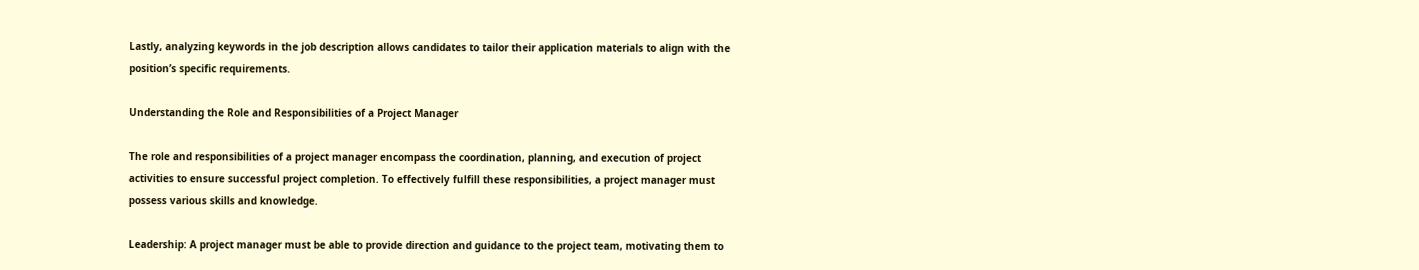Lastly, analyzing keywords in the job description allows candidates to tailor their application materials to align with the position’s specific requirements.

Understanding the Role and Responsibilities of a Project Manager

The role and responsibilities of a project manager encompass the coordination, planning, and execution of project activities to ensure successful project completion. To effectively fulfill these responsibilities, a project manager must possess various skills and knowledge.

Leadership: A project manager must be able to provide direction and guidance to the project team, motivating them to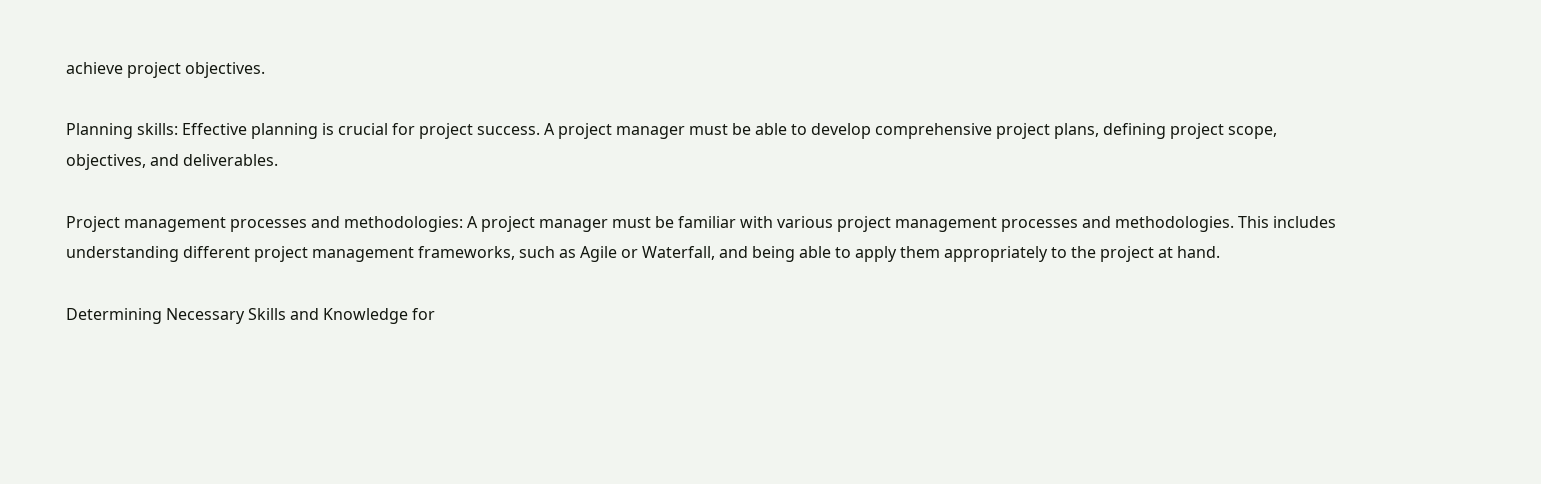achieve project objectives.

Planning skills: Effective planning is crucial for project success. A project manager must be able to develop comprehensive project plans, defining project scope, objectives, and deliverables.

Project management processes and methodologies: A project manager must be familiar with various project management processes and methodologies. This includes understanding different project management frameworks, such as Agile or Waterfall, and being able to apply them appropriately to the project at hand.

Determining Necessary Skills and Knowledge for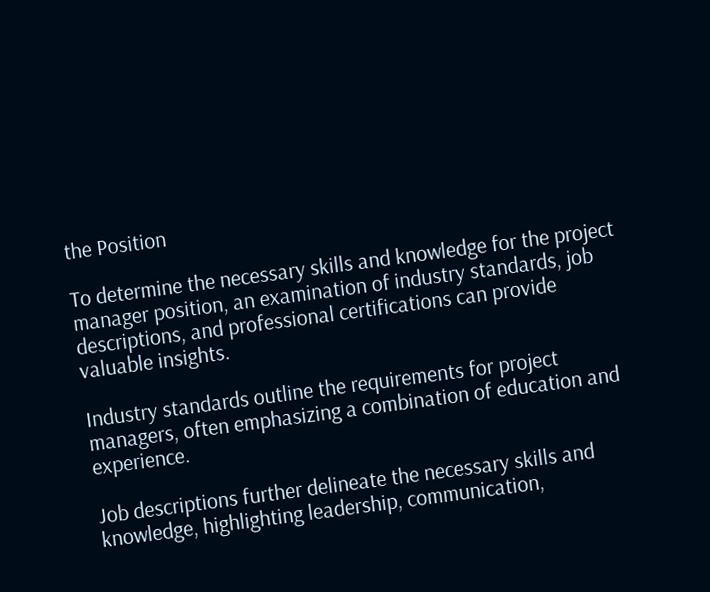the Position

To determine the necessary skills and knowledge for the project manager position, an examination of industry standards, job descriptions, and professional certifications can provide valuable insights.

Industry standards outline the requirements for project managers, often emphasizing a combination of education and experience.

Job descriptions further delineate the necessary skills and knowledge, highlighting leadership, communication,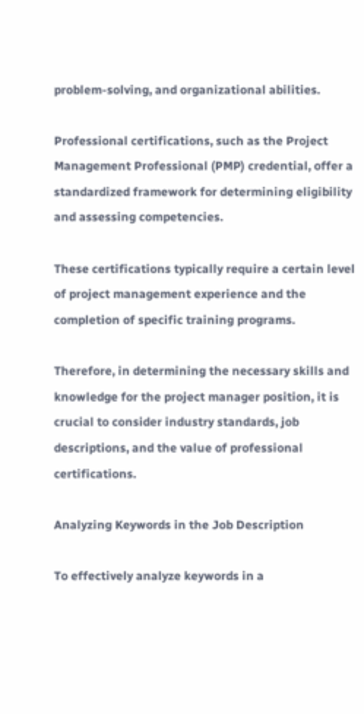problem-solving, and organizational abilities.

Professional certifications, such as the Project Management Professional (PMP) credential, offer a standardized framework for determining eligibility and assessing competencies.

These certifications typically require a certain level of project management experience and the completion of specific training programs.

Therefore, in determining the necessary skills and knowledge for the project manager position, it is crucial to consider industry standards, job descriptions, and the value of professional certifications.

Analyzing Keywords in the Job Description

To effectively analyze keywords in a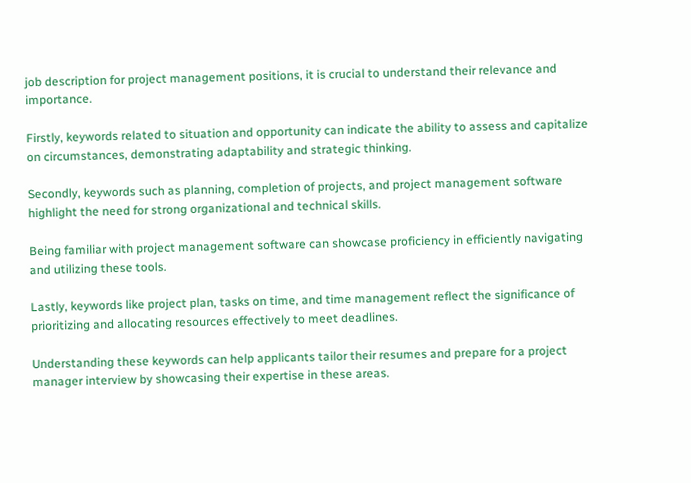job description for project management positions, it is crucial to understand their relevance and importance.

Firstly, keywords related to situation and opportunity can indicate the ability to assess and capitalize on circumstances, demonstrating adaptability and strategic thinking.

Secondly, keywords such as planning, completion of projects, and project management software highlight the need for strong organizational and technical skills.

Being familiar with project management software can showcase proficiency in efficiently navigating and utilizing these tools.

Lastly, keywords like project plan, tasks on time, and time management reflect the significance of prioritizing and allocating resources effectively to meet deadlines.

Understanding these keywords can help applicants tailor their resumes and prepare for a project manager interview by showcasing their expertise in these areas.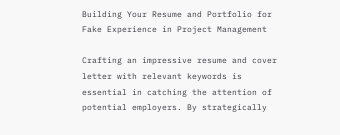Building Your Resume and Portfolio for Fake Experience in Project Management

Crafting an impressive resume and cover letter with relevant keywords is essential in catching the attention of potential employers. By strategically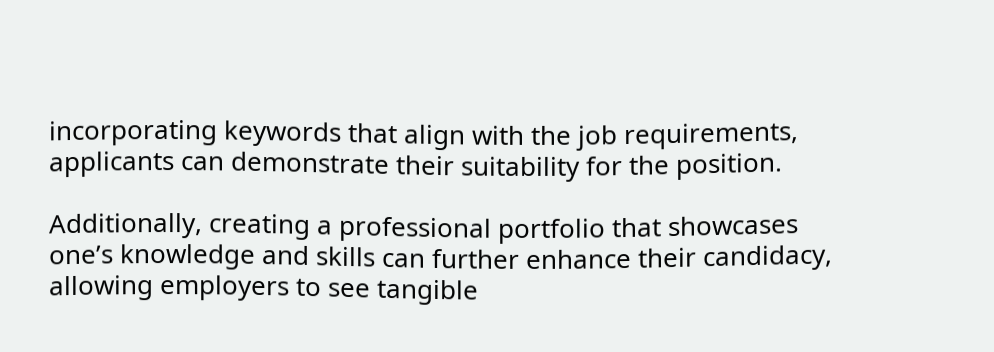incorporating keywords that align with the job requirements, applicants can demonstrate their suitability for the position.

Additionally, creating a professional portfolio that showcases one’s knowledge and skills can further enhance their candidacy, allowing employers to see tangible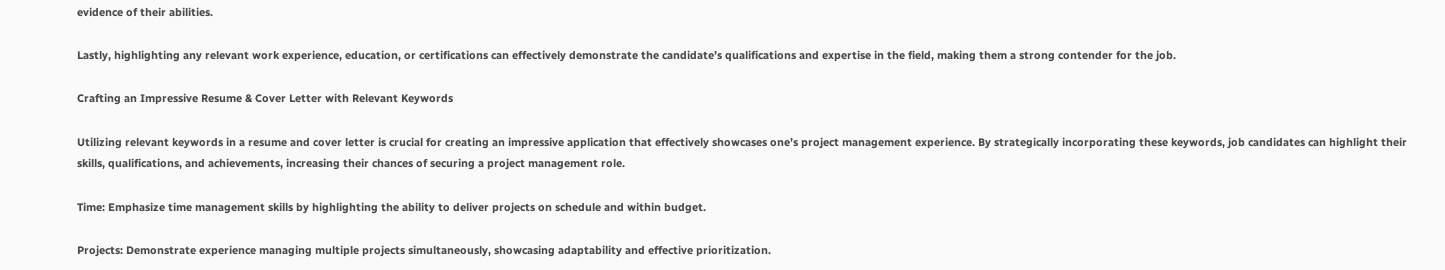evidence of their abilities.

Lastly, highlighting any relevant work experience, education, or certifications can effectively demonstrate the candidate’s qualifications and expertise in the field, making them a strong contender for the job.

Crafting an Impressive Resume & Cover Letter with Relevant Keywords

Utilizing relevant keywords in a resume and cover letter is crucial for creating an impressive application that effectively showcases one’s project management experience. By strategically incorporating these keywords, job candidates can highlight their skills, qualifications, and achievements, increasing their chances of securing a project management role.

Time: Emphasize time management skills by highlighting the ability to deliver projects on schedule and within budget.

Projects: Demonstrate experience managing multiple projects simultaneously, showcasing adaptability and effective prioritization.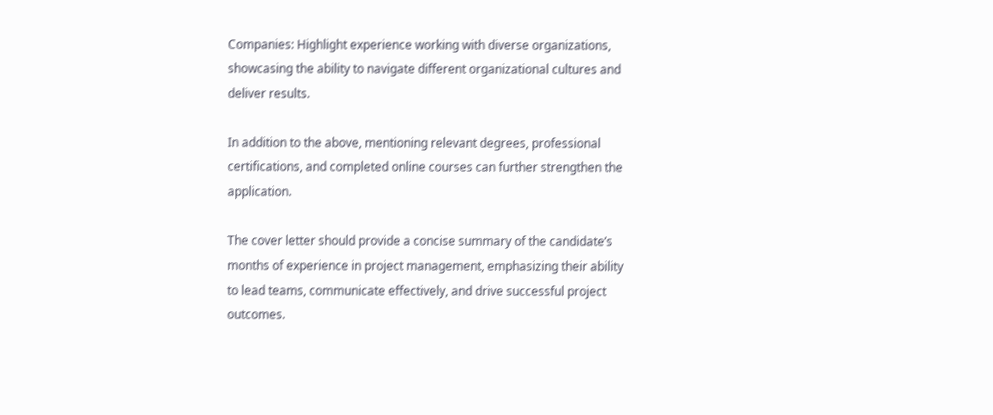Companies: Highlight experience working with diverse organizations, showcasing the ability to navigate different organizational cultures and deliver results.

In addition to the above, mentioning relevant degrees, professional certifications, and completed online courses can further strengthen the application.

The cover letter should provide a concise summary of the candidate’s months of experience in project management, emphasizing their ability to lead teams, communicate effectively, and drive successful project outcomes.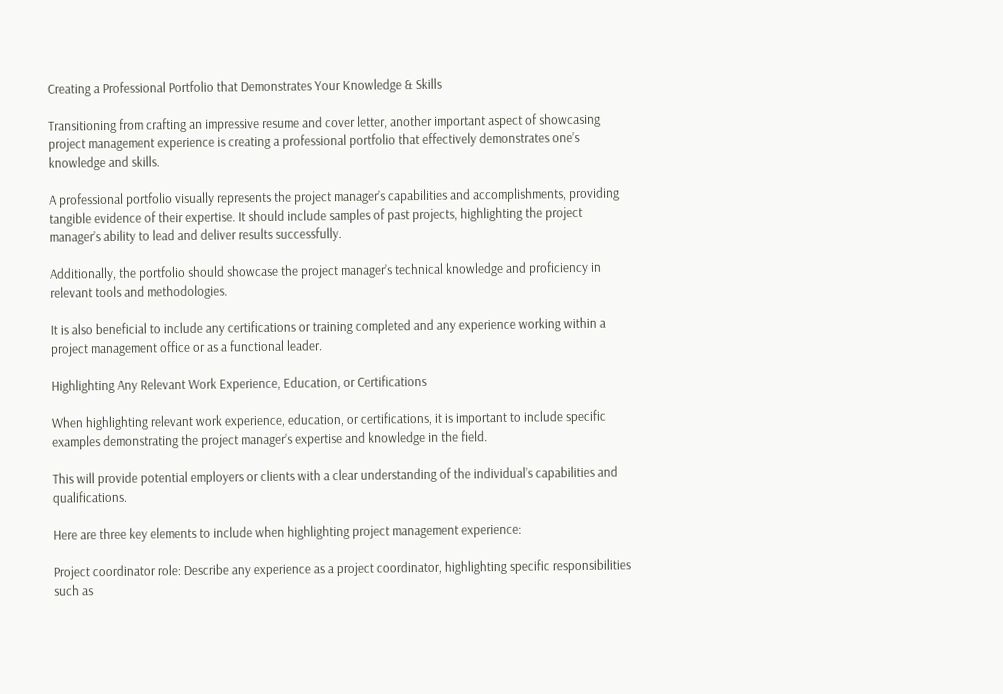Creating a Professional Portfolio that Demonstrates Your Knowledge & Skills

Transitioning from crafting an impressive resume and cover letter, another important aspect of showcasing project management experience is creating a professional portfolio that effectively demonstrates one’s knowledge and skills.

A professional portfolio visually represents the project manager’s capabilities and accomplishments, providing tangible evidence of their expertise. It should include samples of past projects, highlighting the project manager’s ability to lead and deliver results successfully.

Additionally, the portfolio should showcase the project manager’s technical knowledge and proficiency in relevant tools and methodologies.

It is also beneficial to include any certifications or training completed and any experience working within a project management office or as a functional leader.

Highlighting Any Relevant Work Experience, Education, or Certifications

When highlighting relevant work experience, education, or certifications, it is important to include specific examples demonstrating the project manager’s expertise and knowledge in the field.

This will provide potential employers or clients with a clear understanding of the individual’s capabilities and qualifications.

Here are three key elements to include when highlighting project management experience:

Project coordinator role: Describe any experience as a project coordinator, highlighting specific responsibilities such as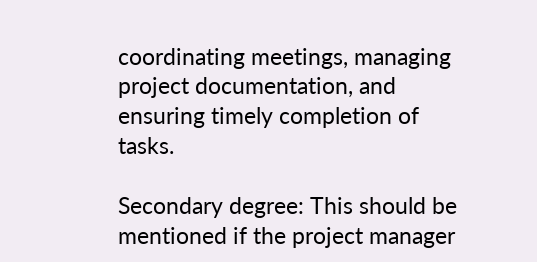coordinating meetings, managing project documentation, and ensuring timely completion of tasks.

Secondary degree: This should be mentioned if the project manager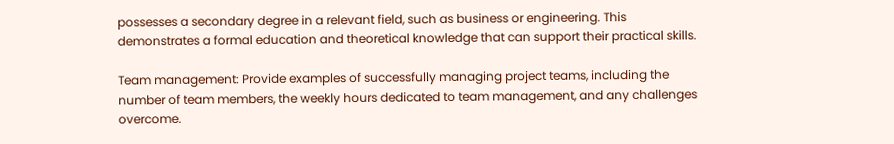possesses a secondary degree in a relevant field, such as business or engineering. This demonstrates a formal education and theoretical knowledge that can support their practical skills.

Team management: Provide examples of successfully managing project teams, including the number of team members, the weekly hours dedicated to team management, and any challenges overcome.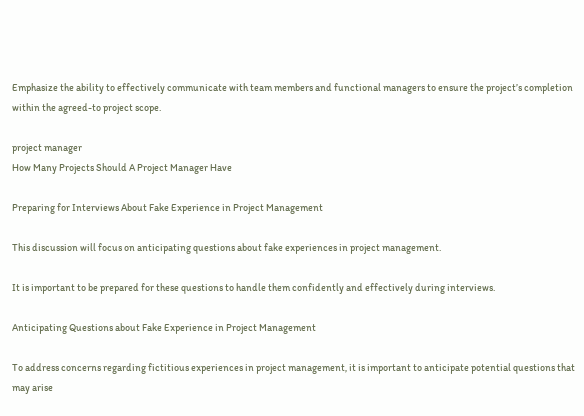Emphasize the ability to effectively communicate with team members and functional managers to ensure the project’s completion within the agreed-to project scope.

project manager
How Many Projects Should A Project Manager Have

Preparing for Interviews About Fake Experience in Project Management

This discussion will focus on anticipating questions about fake experiences in project management.

It is important to be prepared for these questions to handle them confidently and effectively during interviews.

Anticipating Questions about Fake Experience in Project Management

To address concerns regarding fictitious experiences in project management, it is important to anticipate potential questions that may arise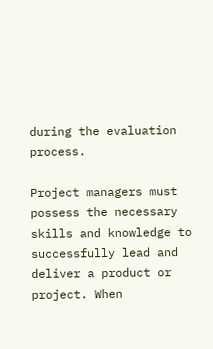during the evaluation process.

Project managers must possess the necessary skills and knowledge to successfully lead and deliver a product or project. When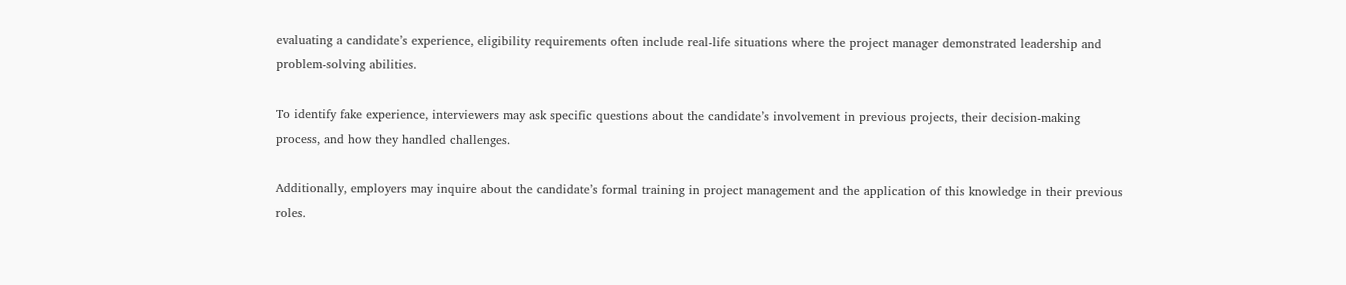evaluating a candidate’s experience, eligibility requirements often include real-life situations where the project manager demonstrated leadership and problem-solving abilities.

To identify fake experience, interviewers may ask specific questions about the candidate’s involvement in previous projects, their decision-making process, and how they handled challenges.

Additionally, employers may inquire about the candidate’s formal training in project management and the application of this knowledge in their previous roles.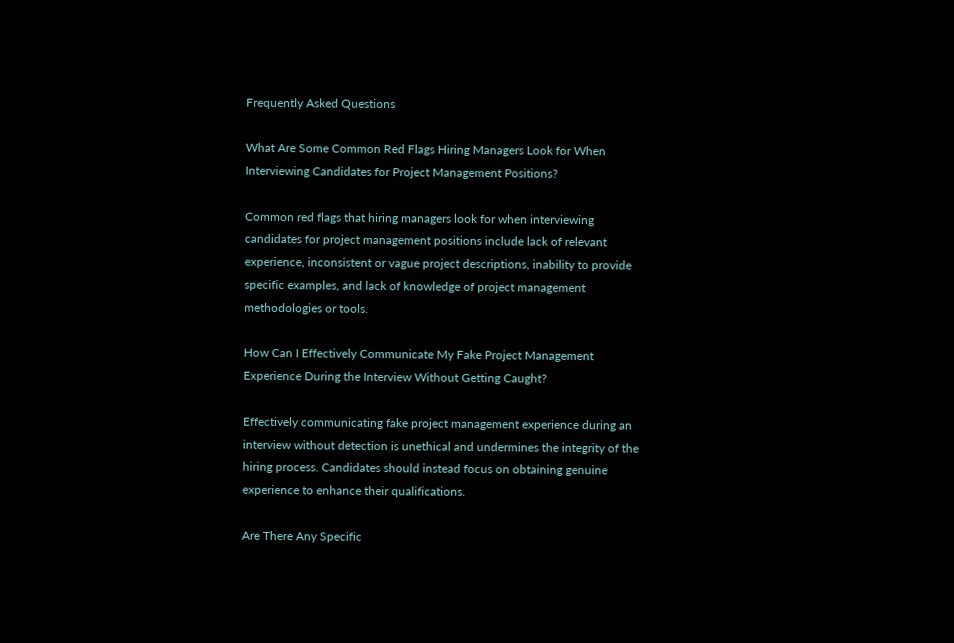Frequently Asked Questions

What Are Some Common Red Flags Hiring Managers Look for When Interviewing Candidates for Project Management Positions?

Common red flags that hiring managers look for when interviewing candidates for project management positions include lack of relevant experience, inconsistent or vague project descriptions, inability to provide specific examples, and lack of knowledge of project management methodologies or tools.

How Can I Effectively Communicate My Fake Project Management Experience During the Interview Without Getting Caught?

Effectively communicating fake project management experience during an interview without detection is unethical and undermines the integrity of the hiring process. Candidates should instead focus on obtaining genuine experience to enhance their qualifications.

Are There Any Specific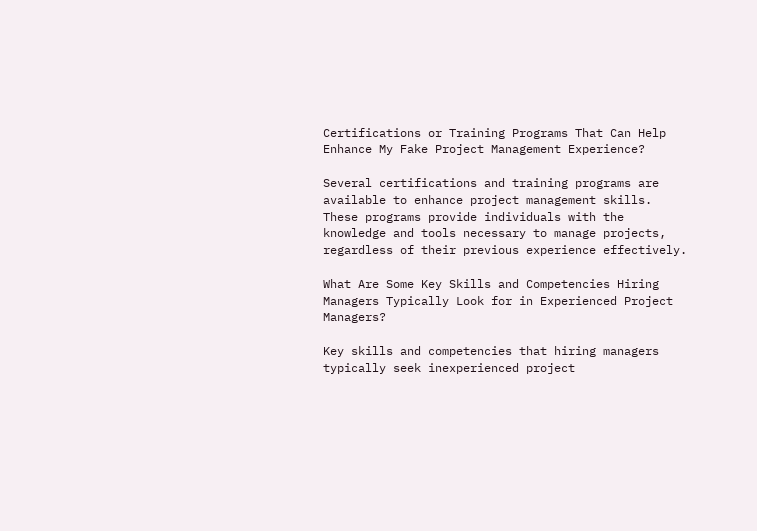Certifications or Training Programs That Can Help Enhance My Fake Project Management Experience?

Several certifications and training programs are available to enhance project management skills. These programs provide individuals with the knowledge and tools necessary to manage projects, regardless of their previous experience effectively.

What Are Some Key Skills and Competencies Hiring Managers Typically Look for in Experienced Project Managers?

Key skills and competencies that hiring managers typically seek inexperienced project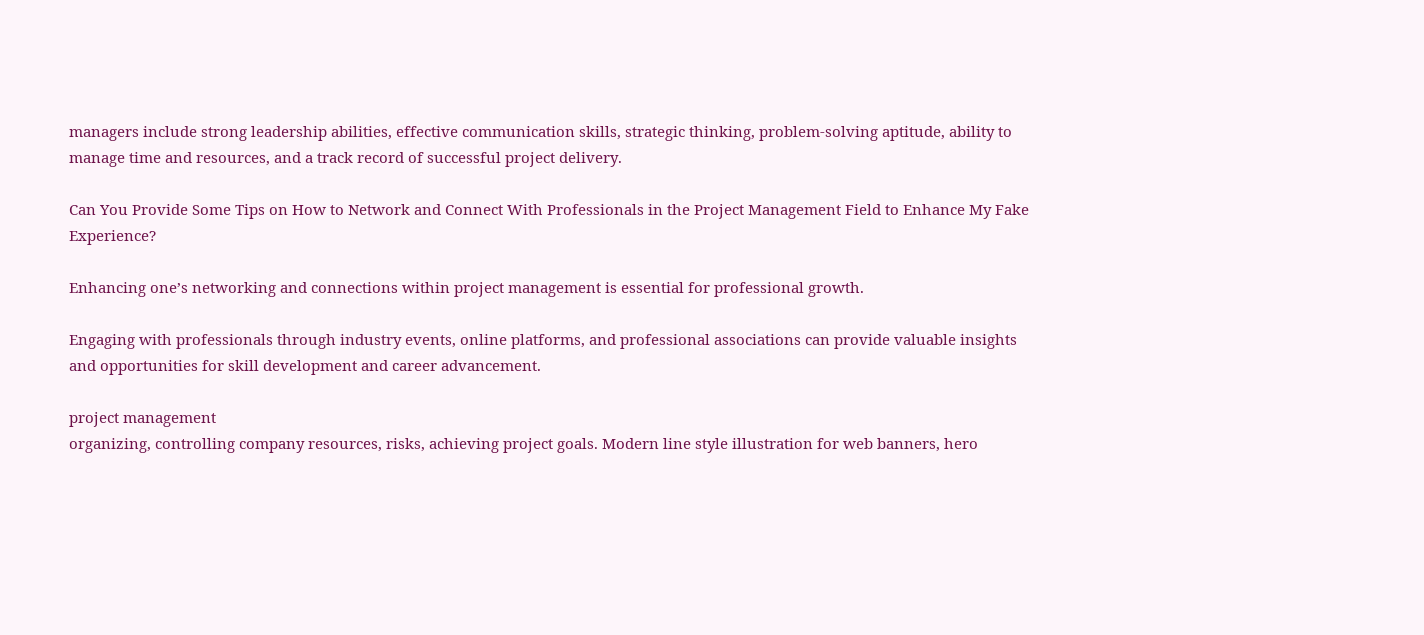managers include strong leadership abilities, effective communication skills, strategic thinking, problem-solving aptitude, ability to manage time and resources, and a track record of successful project delivery.

Can You Provide Some Tips on How to Network and Connect With Professionals in the Project Management Field to Enhance My Fake Experience?

Enhancing one’s networking and connections within project management is essential for professional growth.

Engaging with professionals through industry events, online platforms, and professional associations can provide valuable insights and opportunities for skill development and career advancement.

project management
organizing, controlling company resources, risks, achieving project goals. Modern line style illustration for web banners, hero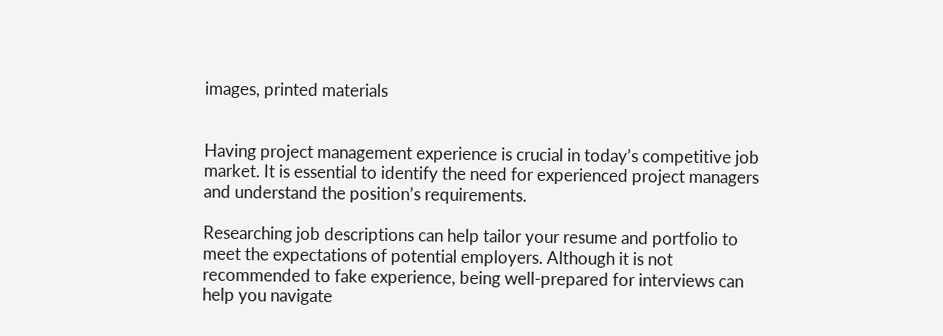images, printed materials


Having project management experience is crucial in today’s competitive job market. It is essential to identify the need for experienced project managers and understand the position’s requirements.

Researching job descriptions can help tailor your resume and portfolio to meet the expectations of potential employers. Although it is not recommended to fake experience, being well-prepared for interviews can help you navigate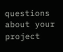questions about your project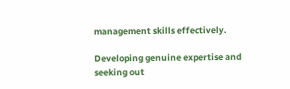management skills effectively.

Developing genuine expertise and seeking out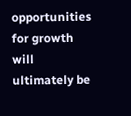opportunities for growth will ultimately be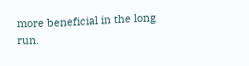more beneficial in the long run.